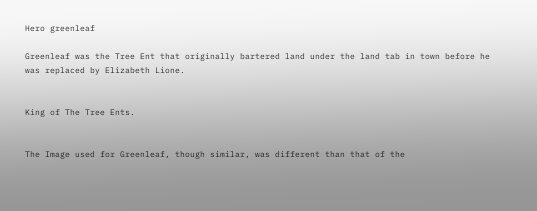Hero greenleaf

Greenleaf was the Tree Ent that originally bartered land under the land tab in town before he was replaced by Elizabeth Lione.


King of The Tree Ents.


The Image used for Greenleaf, though similar, was different than that of the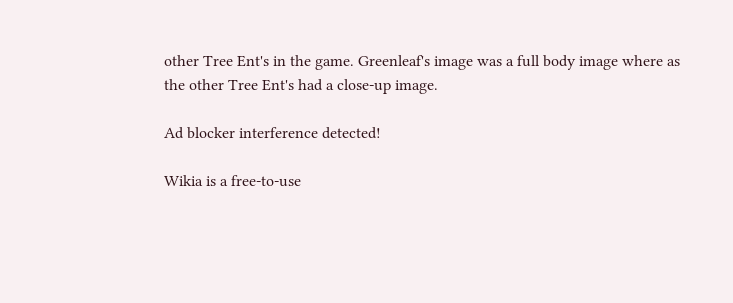other Tree Ent's in the game. Greenleaf's image was a full body image where as the other Tree Ent's had a close-up image.

Ad blocker interference detected!

Wikia is a free-to-use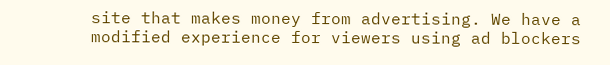site that makes money from advertising. We have a modified experience for viewers using ad blockers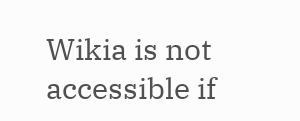Wikia is not accessible if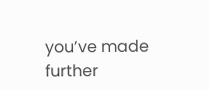you’ve made further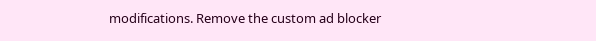modifications. Remove the custom ad blocker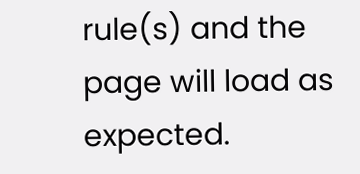rule(s) and the page will load as expected.